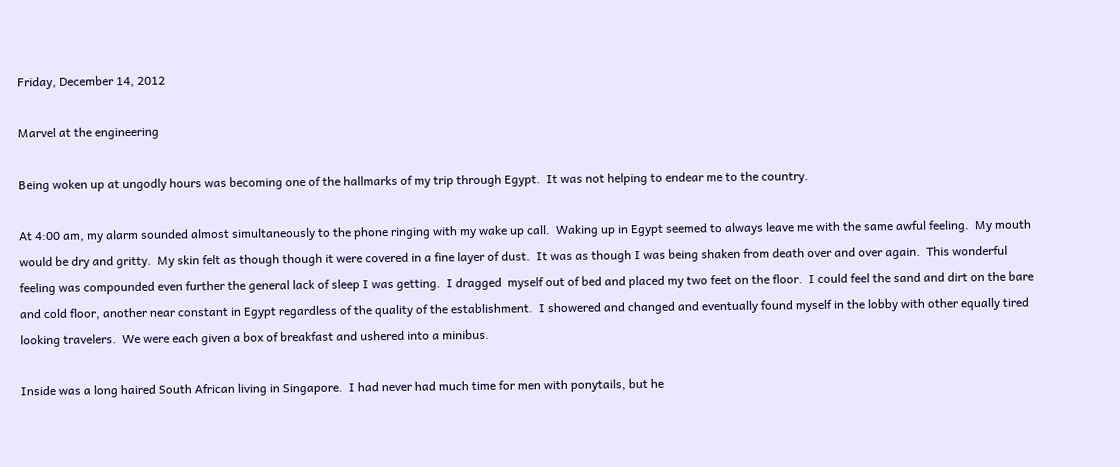Friday, December 14, 2012

Marvel at the engineering

Being woken up at ungodly hours was becoming one of the hallmarks of my trip through Egypt.  It was not helping to endear me to the country.

At 4:00 am, my alarm sounded almost simultaneously to the phone ringing with my wake up call.  Waking up in Egypt seemed to always leave me with the same awful feeling.  My mouth would be dry and gritty.  My skin felt as though though it were covered in a fine layer of dust.  It was as though I was being shaken from death over and over again.  This wonderful feeling was compounded even further the general lack of sleep I was getting.  I dragged  myself out of bed and placed my two feet on the floor.  I could feel the sand and dirt on the bare and cold floor, another near constant in Egypt regardless of the quality of the establishment.  I showered and changed and eventually found myself in the lobby with other equally tired looking travelers.  We were each given a box of breakfast and ushered into a minibus.

Inside was a long haired South African living in Singapore.  I had never had much time for men with ponytails, but he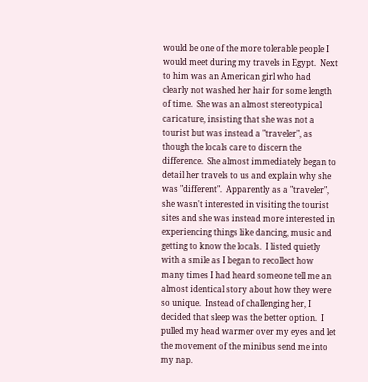would be one of the more tolerable people I would meet during my travels in Egypt.  Next to him was an American girl who had clearly not washed her hair for some length of time.  She was an almost stereotypical caricature, insisting that she was not a tourist but was instead a "traveler", as though the locals care to discern the difference.  She almost immediately began to detail her travels to us and explain why she was "different".  Apparently as a "traveler", she wasn't interested in visiting the tourist sites and she was instead more interested in experiencing things like dancing, music and getting to know the locals.  I listed quietly with a smile as I began to recollect how many times I had heard someone tell me an almost identical story about how they were so unique.  Instead of challenging her, I decided that sleep was the better option.  I pulled my head warmer over my eyes and let the movement of the minibus send me into my nap.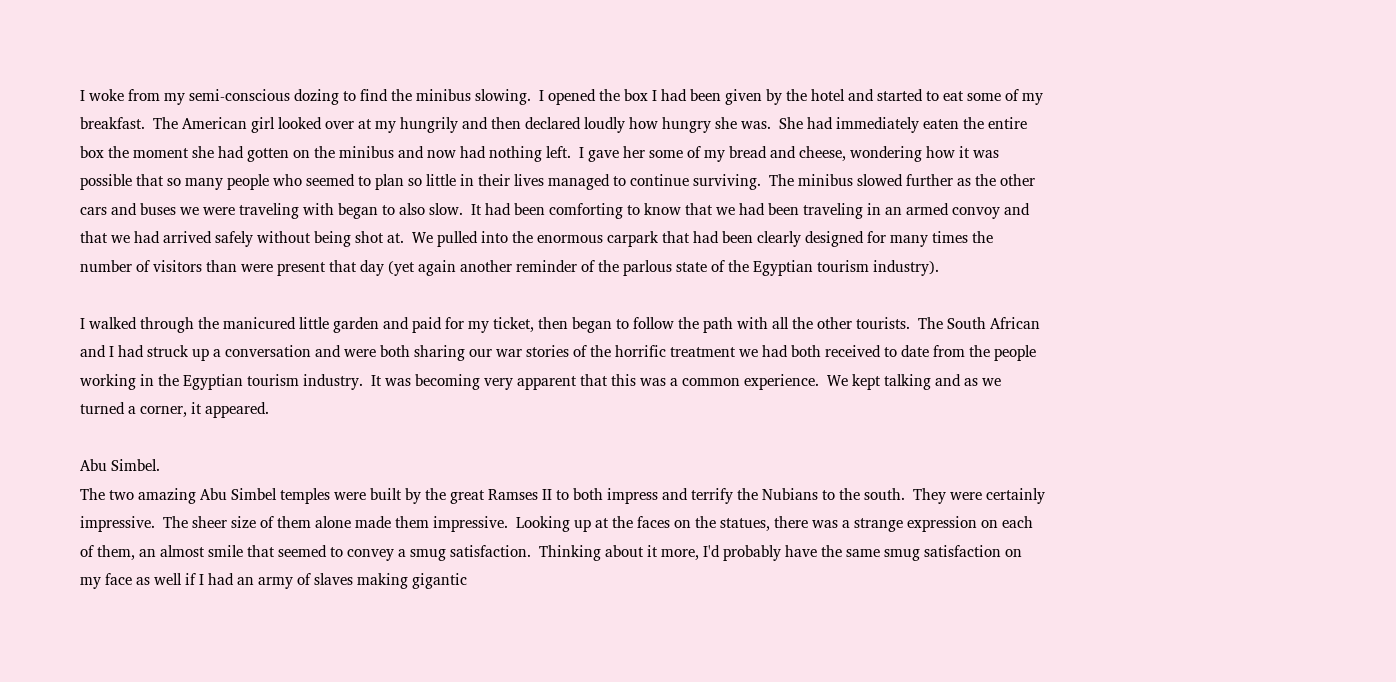I woke from my semi-conscious dozing to find the minibus slowing.  I opened the box I had been given by the hotel and started to eat some of my breakfast.  The American girl looked over at my hungrily and then declared loudly how hungry she was.  She had immediately eaten the entire box the moment she had gotten on the minibus and now had nothing left.  I gave her some of my bread and cheese, wondering how it was possible that so many people who seemed to plan so little in their lives managed to continue surviving.  The minibus slowed further as the other cars and buses we were traveling with began to also slow.  It had been comforting to know that we had been traveling in an armed convoy and that we had arrived safely without being shot at.  We pulled into the enormous carpark that had been clearly designed for many times the number of visitors than were present that day (yet again another reminder of the parlous state of the Egyptian tourism industry).

I walked through the manicured little garden and paid for my ticket, then began to follow the path with all the other tourists.  The South African and I had struck up a conversation and were both sharing our war stories of the horrific treatment we had both received to date from the people working in the Egyptian tourism industry.  It was becoming very apparent that this was a common experience.  We kept talking and as we turned a corner, it appeared.

Abu Simbel.
The two amazing Abu Simbel temples were built by the great Ramses II to both impress and terrify the Nubians to the south.  They were certainly impressive.  The sheer size of them alone made them impressive.  Looking up at the faces on the statues, there was a strange expression on each of them, an almost smile that seemed to convey a smug satisfaction.  Thinking about it more, I'd probably have the same smug satisfaction on my face as well if I had an army of slaves making gigantic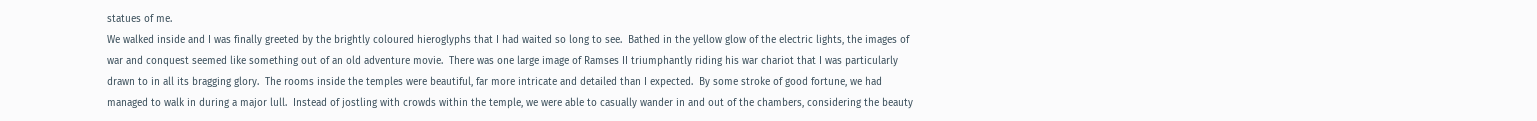statues of me.
We walked inside and I was finally greeted by the brightly coloured hieroglyphs that I had waited so long to see.  Bathed in the yellow glow of the electric lights, the images of war and conquest seemed like something out of an old adventure movie.  There was one large image of Ramses II triumphantly riding his war chariot that I was particularly drawn to in all its bragging glory.  The rooms inside the temples were beautiful, far more intricate and detailed than I expected.  By some stroke of good fortune, we had managed to walk in during a major lull.  Instead of jostling with crowds within the temple, we were able to casually wander in and out of the chambers, considering the beauty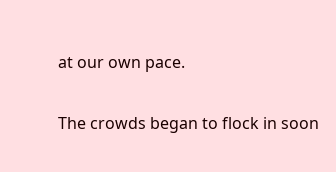at our own pace.

The crowds began to flock in soon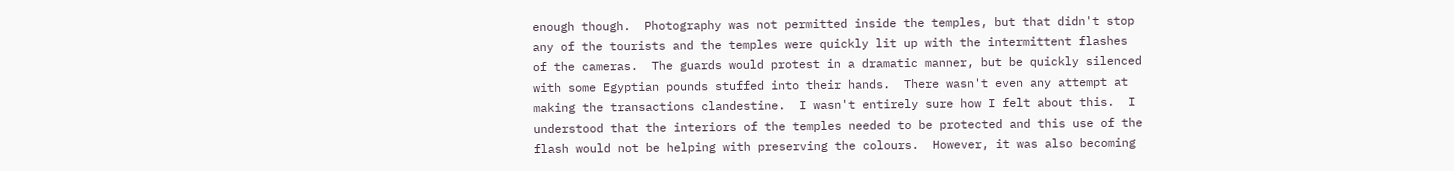enough though.  Photography was not permitted inside the temples, but that didn't stop any of the tourists and the temples were quickly lit up with the intermittent flashes of the cameras.  The guards would protest in a dramatic manner, but be quickly silenced with some Egyptian pounds stuffed into their hands.  There wasn't even any attempt at making the transactions clandestine.  I wasn't entirely sure how I felt about this.  I understood that the interiors of the temples needed to be protected and this use of the flash would not be helping with preserving the colours.  However, it was also becoming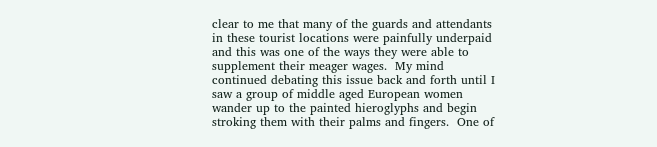clear to me that many of the guards and attendants in these tourist locations were painfully underpaid and this was one of the ways they were able to supplement their meager wages.  My mind continued debating this issue back and forth until I saw a group of middle aged European women wander up to the painted hieroglyphs and begin stroking them with their palms and fingers.  One of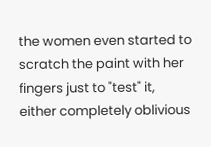the women even started to scratch the paint with her fingers just to "test" it, either completely oblivious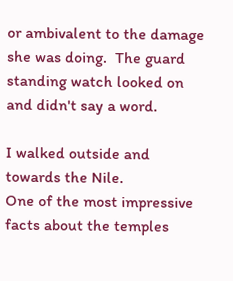or ambivalent to the damage she was doing.  The guard standing watch looked on and didn't say a word.

I walked outside and towards the Nile.
One of the most impressive facts about the temples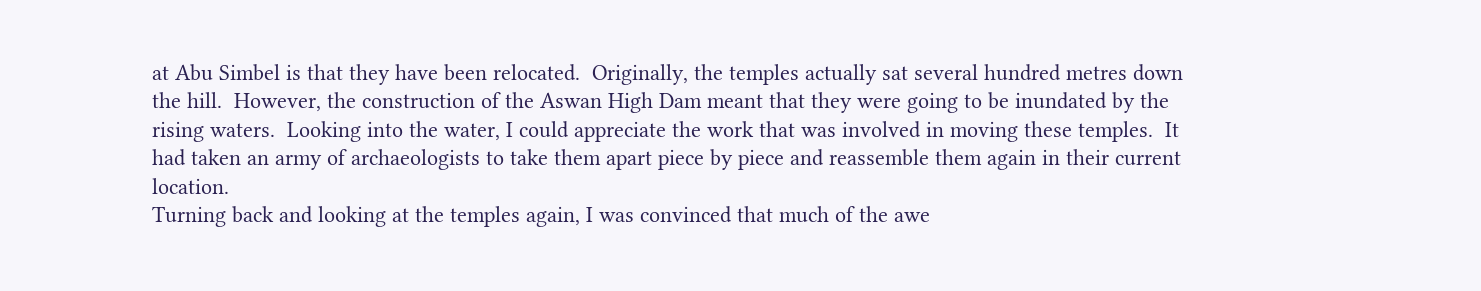at Abu Simbel is that they have been relocated.  Originally, the temples actually sat several hundred metres down the hill.  However, the construction of the Aswan High Dam meant that they were going to be inundated by the rising waters.  Looking into the water, I could appreciate the work that was involved in moving these temples.  It had taken an army of archaeologists to take them apart piece by piece and reassemble them again in their current location.
Turning back and looking at the temples again, I was convinced that much of the awe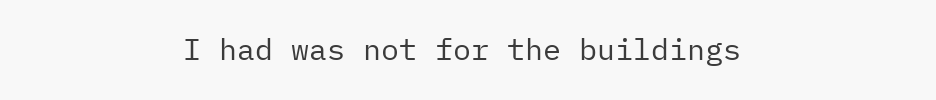I had was not for the buildings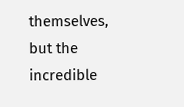themselves, but the incredible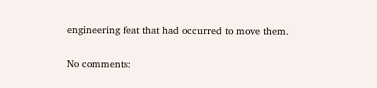engineering feat that had occurred to move them.

No comments: